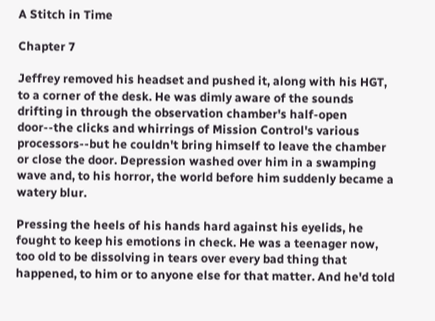A Stitch in Time

Chapter 7

Jeffrey removed his headset and pushed it, along with his HGT, to a corner of the desk. He was dimly aware of the sounds drifting in through the observation chamber's half-open door--the clicks and whirrings of Mission Control's various processors--but he couldn't bring himself to leave the chamber or close the door. Depression washed over him in a swamping wave and, to his horror, the world before him suddenly became a watery blur.

Pressing the heels of his hands hard against his eyelids, he fought to keep his emotions in check. He was a teenager now, too old to be dissolving in tears over every bad thing that happened, to him or to anyone else for that matter. And he'd told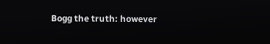Bogg the truth: however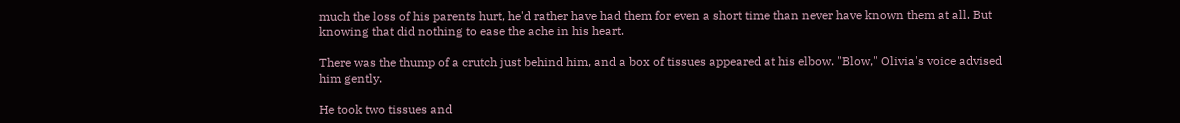much the loss of his parents hurt, he'd rather have had them for even a short time than never have known them at all. But knowing that did nothing to ease the ache in his heart.

There was the thump of a crutch just behind him, and a box of tissues appeared at his elbow. "Blow," Olivia's voice advised him gently.

He took two tissues and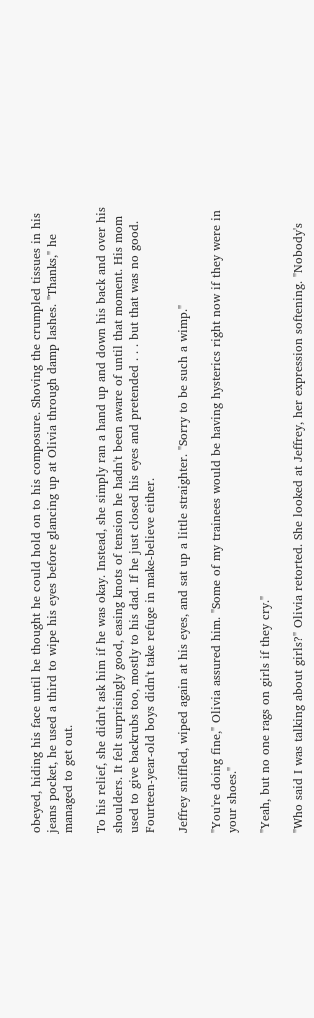obeyed, hiding his face until he thought he could hold on to his composure. Shoving the crumpled tissues in his jeans pocket, he used a third to wipe his eyes before glancing up at Olivia through damp lashes. "Thanks," he managed to get out.

To his relief, she didn't ask him if he was okay. Instead, she simply ran a hand up and down his back and over his shoulders. It felt surprisingly good, easing knots of tension he hadn't been aware of until that moment. His mom used to give backrubs too, mostly to his dad. If he just closed his eyes and pretended . . . but that was no good. Fourteen-year-old boys didn't take refuge in make-believe either.

Jeffrey sniffled, wiped again at his eyes, and sat up a little straighter. "Sorry to be such a wimp."

"You're doing fine," Olivia assured him. "Some of my trainees would be having hysterics right now if they were in your shoes."

"Yeah, but no one rags on girls if they cry."

"Who said I was talking about girls?" Olivia retorted. She looked at Jeffrey, her expression softening. "Nobody's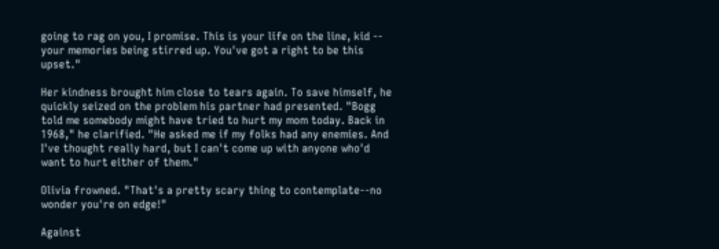going to rag on you, I promise. This is your life on the line, kid -- your memories being stirred up. You've got a right to be this upset."

Her kindness brought him close to tears again. To save himself, he quickly seized on the problem his partner had presented. "Bogg told me somebody might have tried to hurt my mom today. Back in 1968," he clarified. "He asked me if my folks had any enemies. And I've thought really hard, but I can't come up with anyone who'd want to hurt either of them."

Olivia frowned. "That's a pretty scary thing to contemplate--no wonder you're on edge!"

Against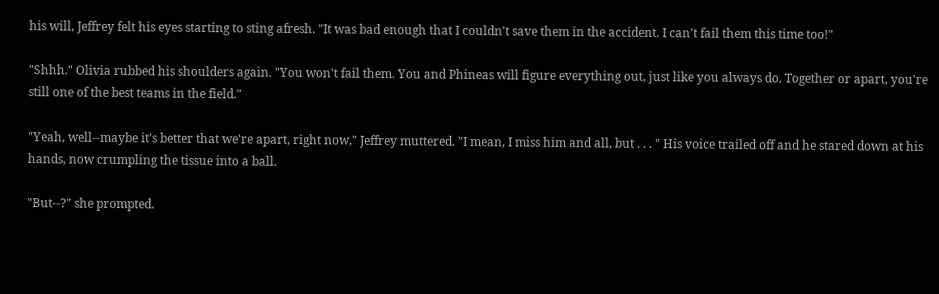his will, Jeffrey felt his eyes starting to sting afresh. "It was bad enough that I couldn't save them in the accident. I can't fail them this time too!"

"Shhh." Olivia rubbed his shoulders again. "You won't fail them. You and Phineas will figure everything out, just like you always do. Together or apart, you're still one of the best teams in the field."

"Yeah, well--maybe it's better that we're apart, right now," Jeffrey muttered. "I mean, I miss him and all, but . . . " His voice trailed off and he stared down at his hands, now crumpling the tissue into a ball.

"But--?" she prompted.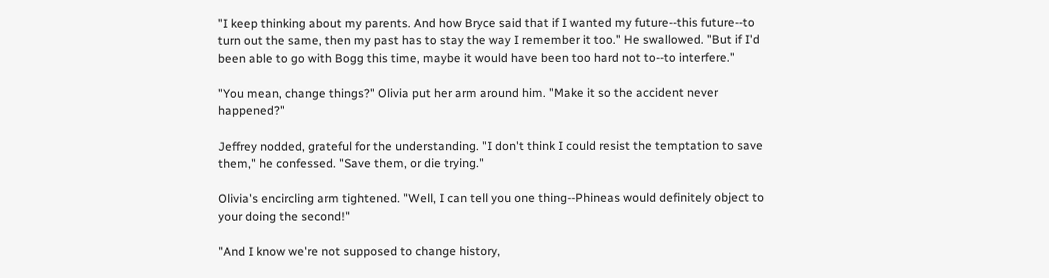"I keep thinking about my parents. And how Bryce said that if I wanted my future--this future--to turn out the same, then my past has to stay the way I remember it too." He swallowed. "But if I'd been able to go with Bogg this time, maybe it would have been too hard not to--to interfere."

"You mean, change things?" Olivia put her arm around him. "Make it so the accident never happened?"

Jeffrey nodded, grateful for the understanding. "I don't think I could resist the temptation to save them," he confessed. "Save them, or die trying."

Olivia's encircling arm tightened. "Well, I can tell you one thing--Phineas would definitely object to your doing the second!"

"And I know we're not supposed to change history,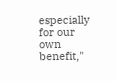especially for our own benefit,"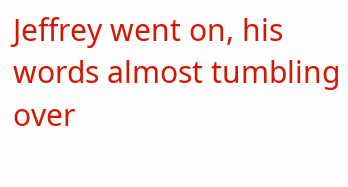Jeffrey went on, his words almost tumbling over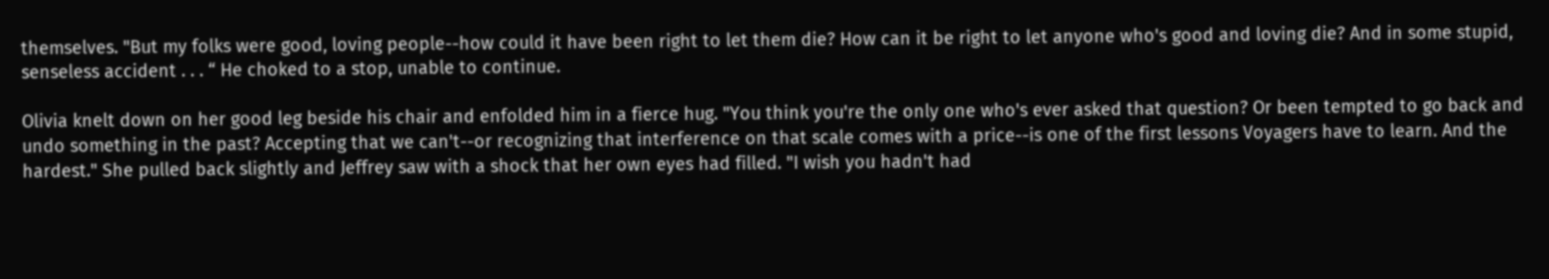themselves. "But my folks were good, loving people--how could it have been right to let them die? How can it be right to let anyone who's good and loving die? And in some stupid, senseless accident . . . “ He choked to a stop, unable to continue.

Olivia knelt down on her good leg beside his chair and enfolded him in a fierce hug. "You think you're the only one who's ever asked that question? Or been tempted to go back and undo something in the past? Accepting that we can't--or recognizing that interference on that scale comes with a price--is one of the first lessons Voyagers have to learn. And the hardest." She pulled back slightly and Jeffrey saw with a shock that her own eyes had filled. "I wish you hadn't had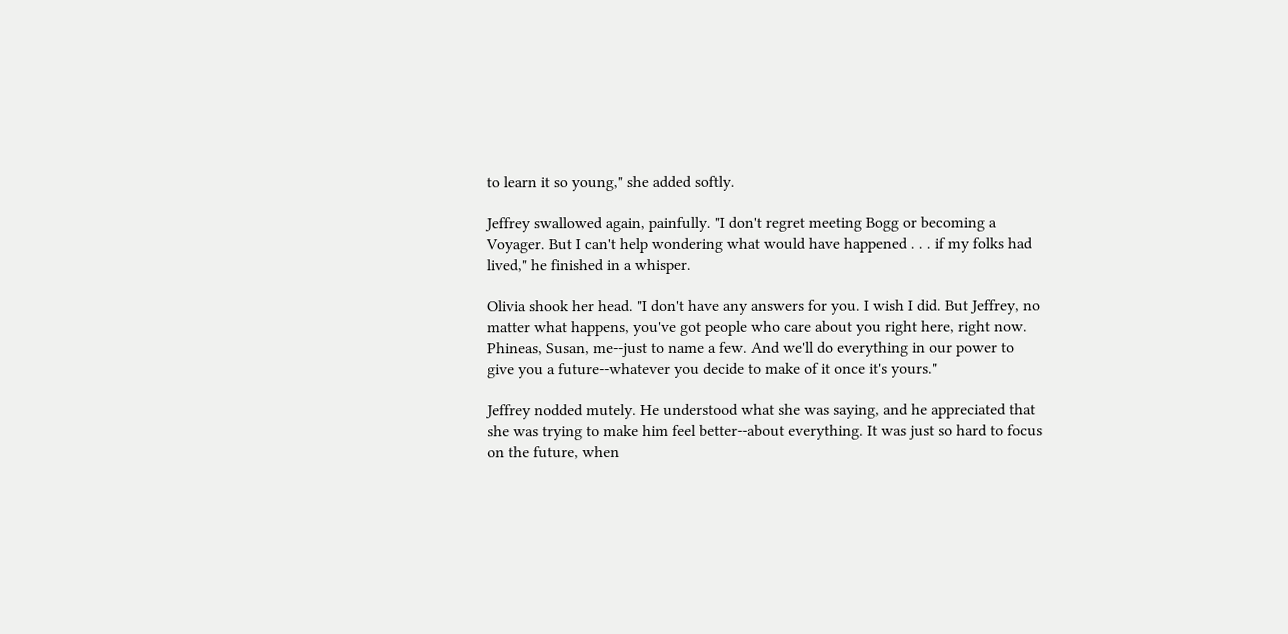to learn it so young," she added softly.

Jeffrey swallowed again, painfully. "I don't regret meeting Bogg or becoming a Voyager. But I can't help wondering what would have happened . . . if my folks had lived," he finished in a whisper.

Olivia shook her head. "I don't have any answers for you. I wish I did. But Jeffrey, no matter what happens, you've got people who care about you right here, right now. Phineas, Susan, me--just to name a few. And we'll do everything in our power to give you a future--whatever you decide to make of it once it's yours."

Jeffrey nodded mutely. He understood what she was saying, and he appreciated that she was trying to make him feel better--about everything. It was just so hard to focus on the future, when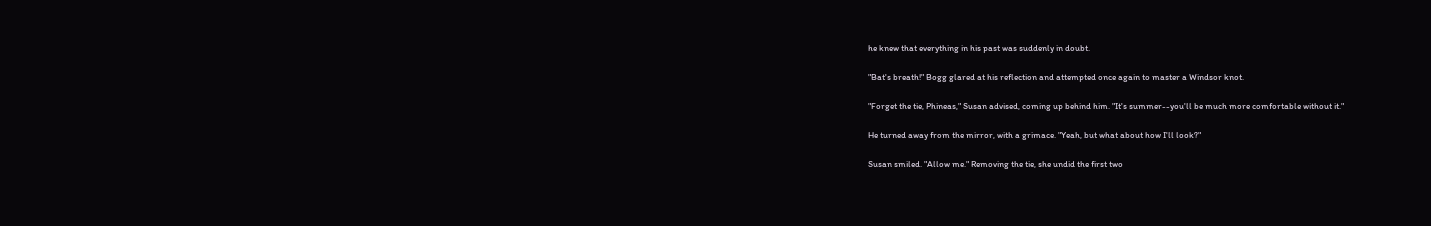he knew that everything in his past was suddenly in doubt.

"Bat's breath!" Bogg glared at his reflection and attempted once again to master a Windsor knot.

"Forget the tie, Phineas," Susan advised, coming up behind him. "It's summer--you'll be much more comfortable without it."

He turned away from the mirror, with a grimace. "Yeah, but what about how I'll look?"

Susan smiled. "Allow me." Removing the tie, she undid the first two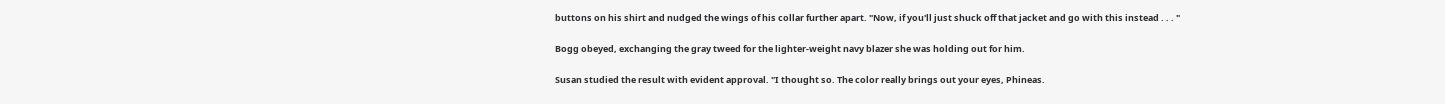buttons on his shirt and nudged the wings of his collar further apart. "Now, if you'll just shuck off that jacket and go with this instead . . . "

Bogg obeyed, exchanging the gray tweed for the lighter-weight navy blazer she was holding out for him.

Susan studied the result with evident approval. "I thought so. The color really brings out your eyes, Phineas.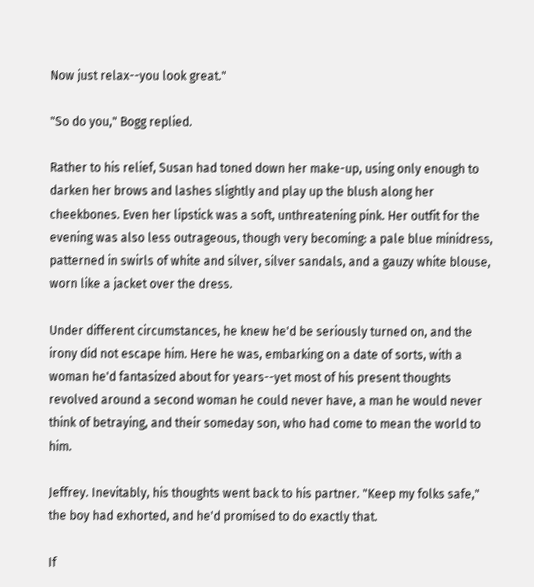Now just relax--you look great."

"So do you," Bogg replied.

Rather to his relief, Susan had toned down her make-up, using only enough to darken her brows and lashes slightly and play up the blush along her cheekbones. Even her lipstick was a soft, unthreatening pink. Her outfit for the evening was also less outrageous, though very becoming: a pale blue minidress, patterned in swirls of white and silver, silver sandals, and a gauzy white blouse, worn like a jacket over the dress.

Under different circumstances, he knew he'd be seriously turned on, and the irony did not escape him. Here he was, embarking on a date of sorts, with a woman he'd fantasized about for years--yet most of his present thoughts revolved around a second woman he could never have, a man he would never think of betraying, and their someday son, who had come to mean the world to him.

Jeffrey. Inevitably, his thoughts went back to his partner. "Keep my folks safe," the boy had exhorted, and he'd promised to do exactly that.

If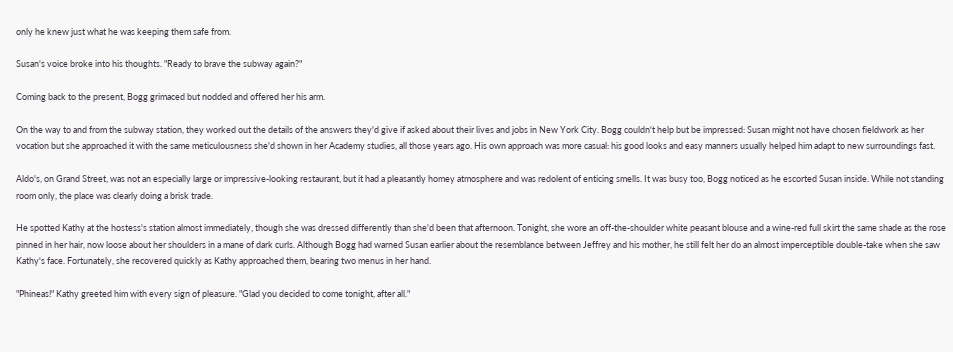only he knew just what he was keeping them safe from.

Susan's voice broke into his thoughts. "Ready to brave the subway again?"

Coming back to the present, Bogg grimaced but nodded and offered her his arm.

On the way to and from the subway station, they worked out the details of the answers they'd give if asked about their lives and jobs in New York City. Bogg couldn't help but be impressed: Susan might not have chosen fieldwork as her vocation but she approached it with the same meticulousness she'd shown in her Academy studies, all those years ago. His own approach was more casual: his good looks and easy manners usually helped him adapt to new surroundings fast.

Aldo's, on Grand Street, was not an especially large or impressive-looking restaurant, but it had a pleasantly homey atmosphere and was redolent of enticing smells. It was busy too, Bogg noticed as he escorted Susan inside. While not standing room only, the place was clearly doing a brisk trade.

He spotted Kathy at the hostess's station almost immediately, though she was dressed differently than she'd been that afternoon. Tonight, she wore an off-the-shoulder white peasant blouse and a wine-red full skirt the same shade as the rose pinned in her hair, now loose about her shoulders in a mane of dark curls. Although Bogg had warned Susan earlier about the resemblance between Jeffrey and his mother, he still felt her do an almost imperceptible double-take when she saw Kathy's face. Fortunately, she recovered quickly as Kathy approached them, bearing two menus in her hand.

"Phineas!" Kathy greeted him with every sign of pleasure. "Glad you decided to come tonight, after all."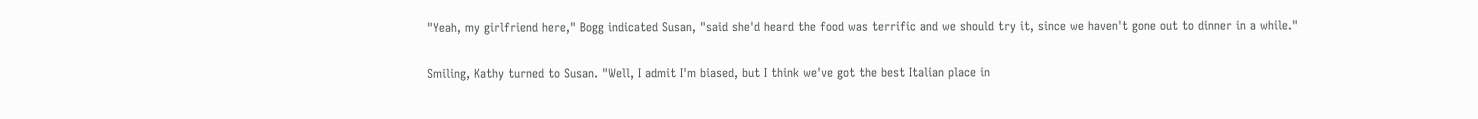"Yeah, my girlfriend here," Bogg indicated Susan, "said she'd heard the food was terrific and we should try it, since we haven't gone out to dinner in a while."

Smiling, Kathy turned to Susan. "Well, I admit I'm biased, but I think we've got the best Italian place in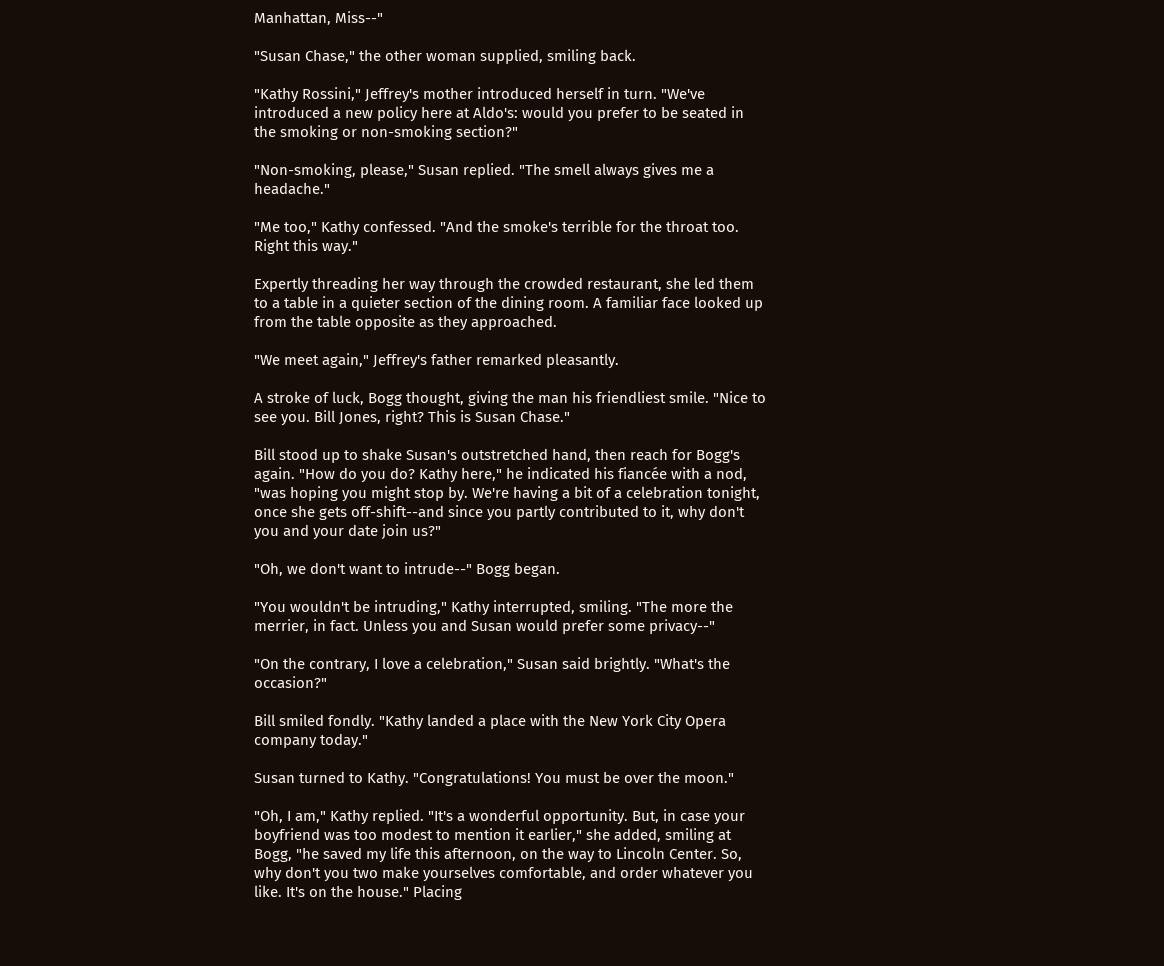Manhattan, Miss--"

"Susan Chase," the other woman supplied, smiling back.

"Kathy Rossini," Jeffrey's mother introduced herself in turn. "We've introduced a new policy here at Aldo's: would you prefer to be seated in the smoking or non-smoking section?"

"Non-smoking, please," Susan replied. "The smell always gives me a headache."

"Me too," Kathy confessed. "And the smoke's terrible for the throat too. Right this way."

Expertly threading her way through the crowded restaurant, she led them to a table in a quieter section of the dining room. A familiar face looked up from the table opposite as they approached.

"We meet again," Jeffrey's father remarked pleasantly.

A stroke of luck, Bogg thought, giving the man his friendliest smile. "Nice to see you. Bill Jones, right? This is Susan Chase."

Bill stood up to shake Susan's outstretched hand, then reach for Bogg's again. "How do you do? Kathy here," he indicated his fiancée with a nod, "was hoping you might stop by. We're having a bit of a celebration tonight, once she gets off-shift--and since you partly contributed to it, why don't you and your date join us?"

"Oh, we don't want to intrude--" Bogg began.

"You wouldn't be intruding," Kathy interrupted, smiling. "The more the merrier, in fact. Unless you and Susan would prefer some privacy--"

"On the contrary, I love a celebration," Susan said brightly. "What's the occasion?"

Bill smiled fondly. "Kathy landed a place with the New York City Opera company today."

Susan turned to Kathy. "Congratulations! You must be over the moon."

"Oh, I am," Kathy replied. "It's a wonderful opportunity. But, in case your boyfriend was too modest to mention it earlier," she added, smiling at Bogg, "he saved my life this afternoon, on the way to Lincoln Center. So, why don't you two make yourselves comfortable, and order whatever you like. It's on the house." Placing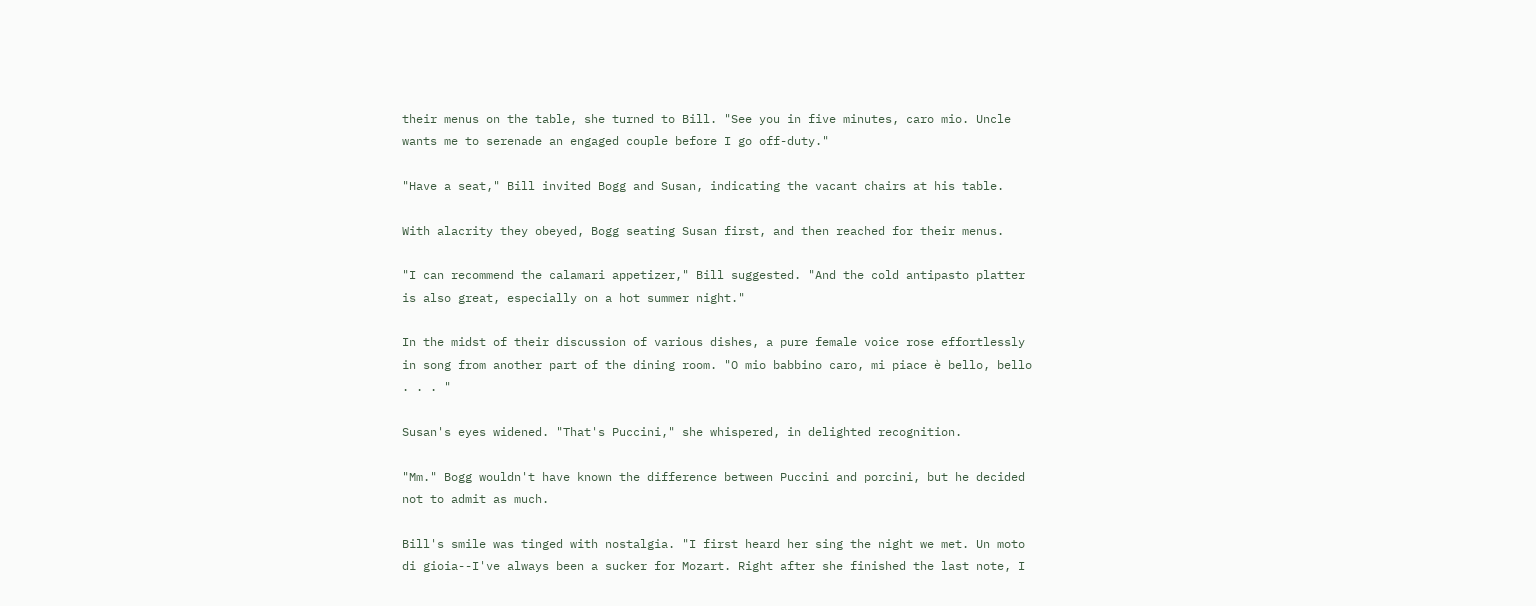their menus on the table, she turned to Bill. "See you in five minutes, caro mio. Uncle wants me to serenade an engaged couple before I go off-duty."

"Have a seat," Bill invited Bogg and Susan, indicating the vacant chairs at his table.

With alacrity they obeyed, Bogg seating Susan first, and then reached for their menus.

"I can recommend the calamari appetizer," Bill suggested. "And the cold antipasto platter is also great, especially on a hot summer night."

In the midst of their discussion of various dishes, a pure female voice rose effortlessly in song from another part of the dining room. "O mio babbino caro, mi piace è bello, bello . . . "

Susan's eyes widened. "That's Puccini," she whispered, in delighted recognition.

"Mm." Bogg wouldn't have known the difference between Puccini and porcini, but he decided not to admit as much.

Bill's smile was tinged with nostalgia. "I first heard her sing the night we met. Un moto di gioia--I've always been a sucker for Mozart. Right after she finished the last note, I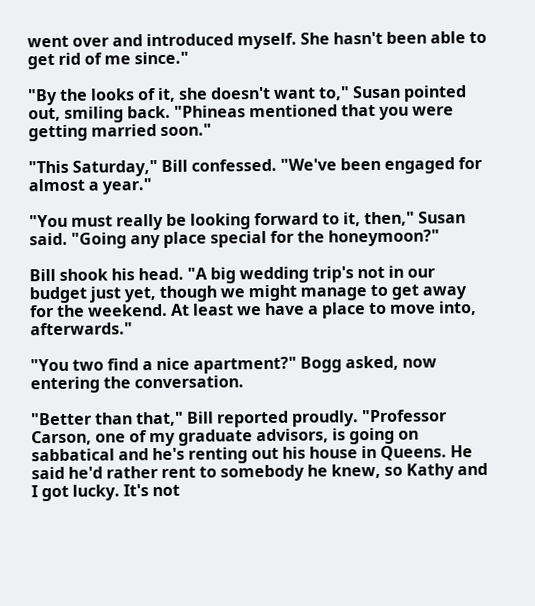went over and introduced myself. She hasn't been able to get rid of me since."

"By the looks of it, she doesn't want to," Susan pointed out, smiling back. "Phineas mentioned that you were getting married soon."

"This Saturday," Bill confessed. "We've been engaged for almost a year."

"You must really be looking forward to it, then," Susan said. "Going any place special for the honeymoon?"

Bill shook his head. "A big wedding trip's not in our budget just yet, though we might manage to get away for the weekend. At least we have a place to move into, afterwards."

"You two find a nice apartment?" Bogg asked, now entering the conversation.

"Better than that," Bill reported proudly. "Professor Carson, one of my graduate advisors, is going on sabbatical and he's renting out his house in Queens. He said he'd rather rent to somebody he knew, so Kathy and I got lucky. It's not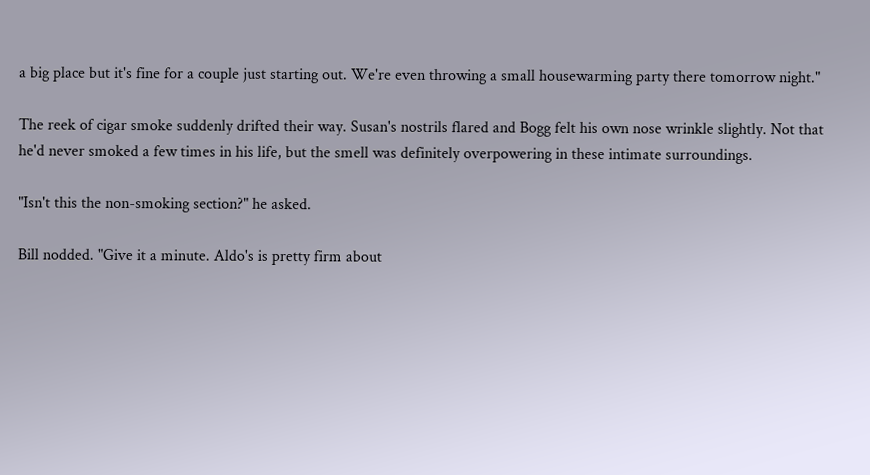a big place but it's fine for a couple just starting out. We're even throwing a small housewarming party there tomorrow night."

The reek of cigar smoke suddenly drifted their way. Susan's nostrils flared and Bogg felt his own nose wrinkle slightly. Not that he'd never smoked a few times in his life, but the smell was definitely overpowering in these intimate surroundings.

"Isn't this the non-smoking section?" he asked.

Bill nodded. "Give it a minute. Aldo's is pretty firm about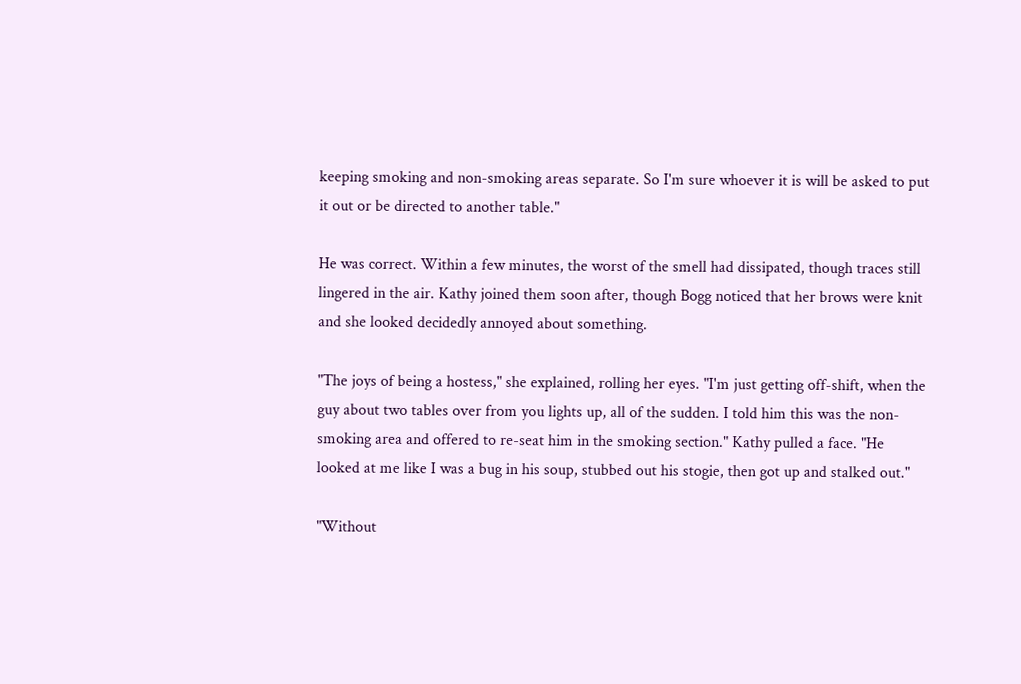keeping smoking and non-smoking areas separate. So I'm sure whoever it is will be asked to put it out or be directed to another table."

He was correct. Within a few minutes, the worst of the smell had dissipated, though traces still lingered in the air. Kathy joined them soon after, though Bogg noticed that her brows were knit and she looked decidedly annoyed about something.

"The joys of being a hostess," she explained, rolling her eyes. "I'm just getting off-shift, when the guy about two tables over from you lights up, all of the sudden. I told him this was the non-smoking area and offered to re-seat him in the smoking section." Kathy pulled a face. "He looked at me like I was a bug in his soup, stubbed out his stogie, then got up and stalked out."

"Without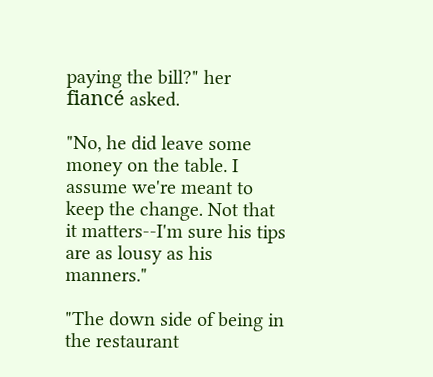paying the bill?" her fiancé asked.

"No, he did leave some money on the table. I assume we're meant to keep the change. Not that it matters--I'm sure his tips are as lousy as his manners."

"The down side of being in the restaurant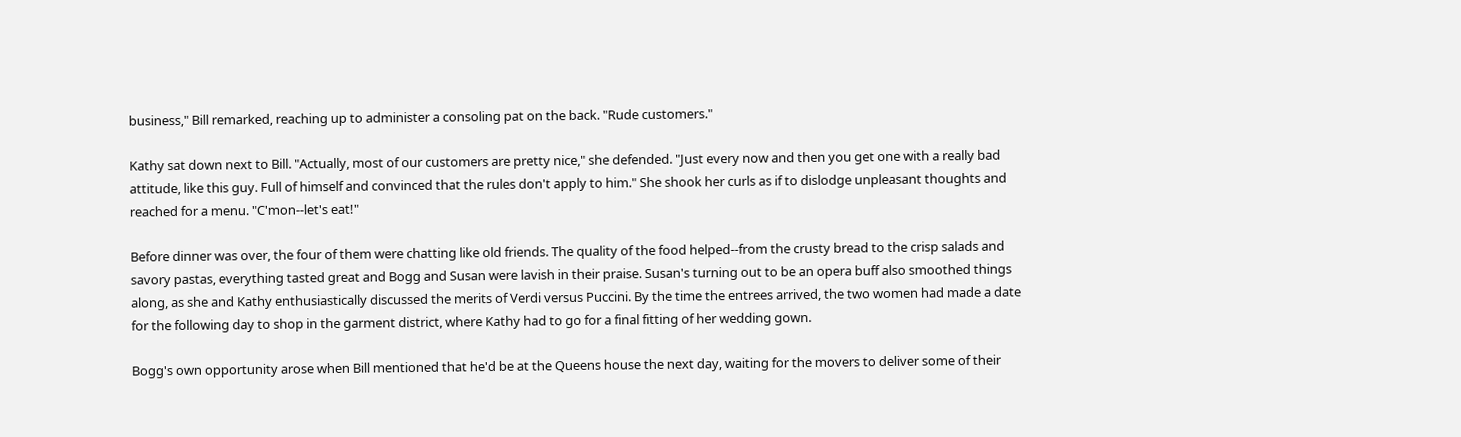business," Bill remarked, reaching up to administer a consoling pat on the back. "Rude customers."

Kathy sat down next to Bill. "Actually, most of our customers are pretty nice," she defended. "Just every now and then you get one with a really bad attitude, like this guy. Full of himself and convinced that the rules don't apply to him." She shook her curls as if to dislodge unpleasant thoughts and reached for a menu. "C'mon--let's eat!"

Before dinner was over, the four of them were chatting like old friends. The quality of the food helped--from the crusty bread to the crisp salads and savory pastas, everything tasted great and Bogg and Susan were lavish in their praise. Susan's turning out to be an opera buff also smoothed things along, as she and Kathy enthusiastically discussed the merits of Verdi versus Puccini. By the time the entrees arrived, the two women had made a date for the following day to shop in the garment district, where Kathy had to go for a final fitting of her wedding gown.

Bogg's own opportunity arose when Bill mentioned that he'd be at the Queens house the next day, waiting for the movers to deliver some of their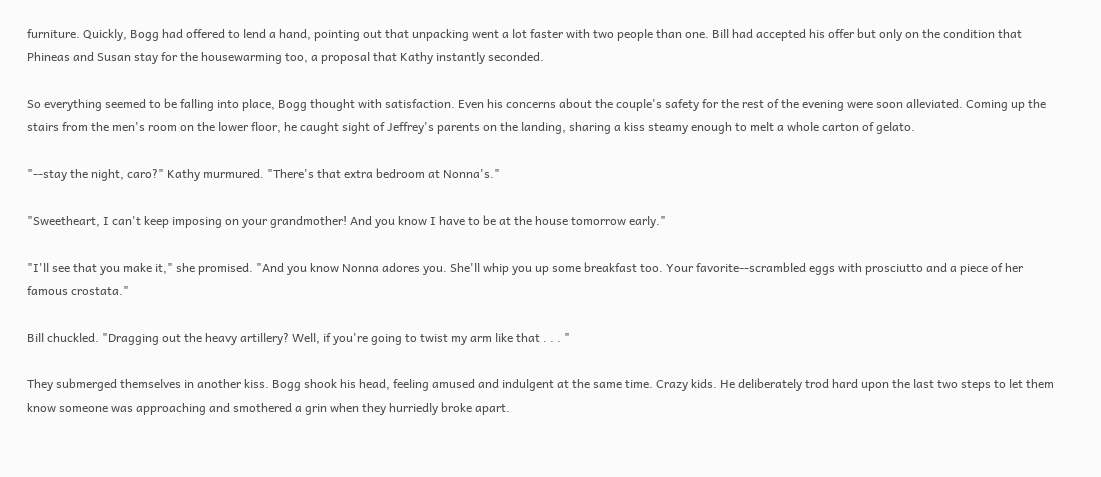furniture. Quickly, Bogg had offered to lend a hand, pointing out that unpacking went a lot faster with two people than one. Bill had accepted his offer but only on the condition that Phineas and Susan stay for the housewarming too, a proposal that Kathy instantly seconded.

So everything seemed to be falling into place, Bogg thought with satisfaction. Even his concerns about the couple's safety for the rest of the evening were soon alleviated. Coming up the stairs from the men's room on the lower floor, he caught sight of Jeffrey's parents on the landing, sharing a kiss steamy enough to melt a whole carton of gelato.

"--stay the night, caro?" Kathy murmured. "There's that extra bedroom at Nonna's."

"Sweetheart, I can't keep imposing on your grandmother! And you know I have to be at the house tomorrow early."

"I'll see that you make it," she promised. "And you know Nonna adores you. She'll whip you up some breakfast too. Your favorite--scrambled eggs with prosciutto and a piece of her famous crostata."

Bill chuckled. "Dragging out the heavy artillery? Well, if you're going to twist my arm like that . . . "

They submerged themselves in another kiss. Bogg shook his head, feeling amused and indulgent at the same time. Crazy kids. He deliberately trod hard upon the last two steps to let them know someone was approaching and smothered a grin when they hurriedly broke apart.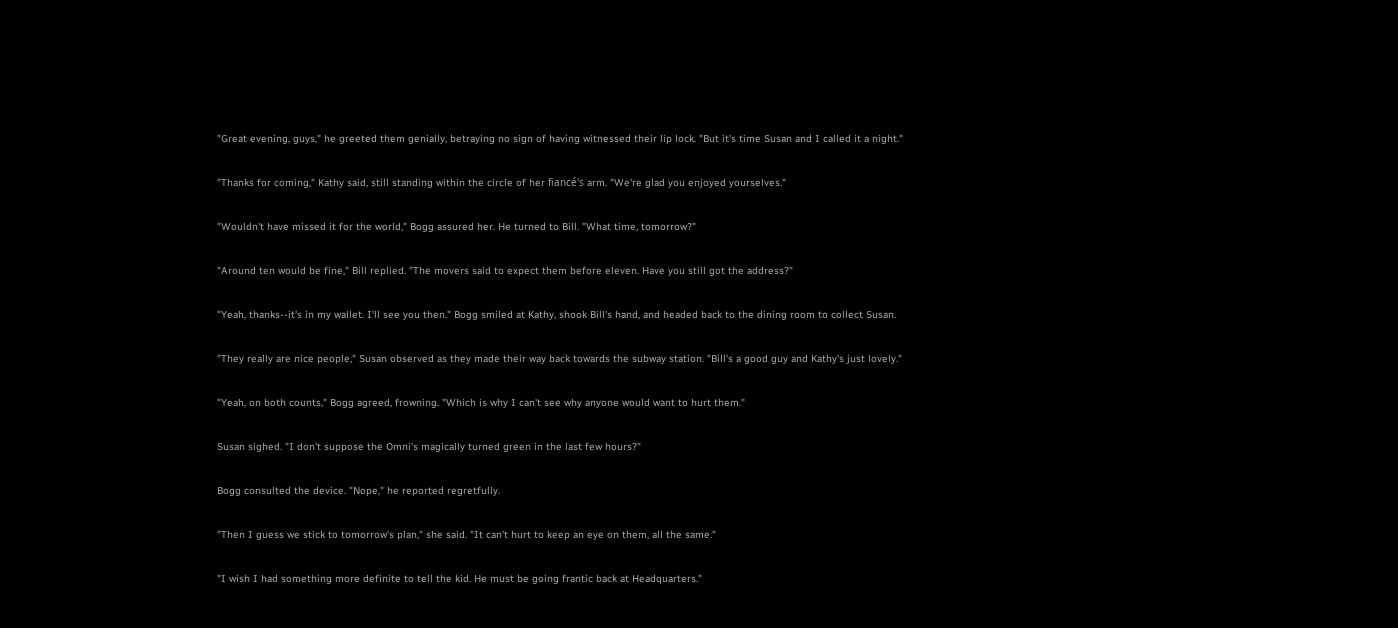"Great evening, guys," he greeted them genially, betraying no sign of having witnessed their lip lock. "But it's time Susan and I called it a night."

"Thanks for coming," Kathy said, still standing within the circle of her fiancé's arm. "We're glad you enjoyed yourselves."

"Wouldn't have missed it for the world," Bogg assured her. He turned to Bill. "What time, tomorrow?"

"Around ten would be fine," Bill replied. "The movers said to expect them before eleven. Have you still got the address?"

"Yeah, thanks--it's in my wallet. I'll see you then." Bogg smiled at Kathy, shook Bill's hand, and headed back to the dining room to collect Susan.

"They really are nice people," Susan observed as they made their way back towards the subway station. "Bill's a good guy and Kathy's just lovely."

"Yeah, on both counts," Bogg agreed, frowning. "Which is why I can't see why anyone would want to hurt them."

Susan sighed. "I don't suppose the Omni's magically turned green in the last few hours?"

Bogg consulted the device. "Nope," he reported regretfully.

"Then I guess we stick to tomorrow's plan," she said. "It can't hurt to keep an eye on them, all the same."

"I wish I had something more definite to tell the kid. He must be going frantic back at Headquarters."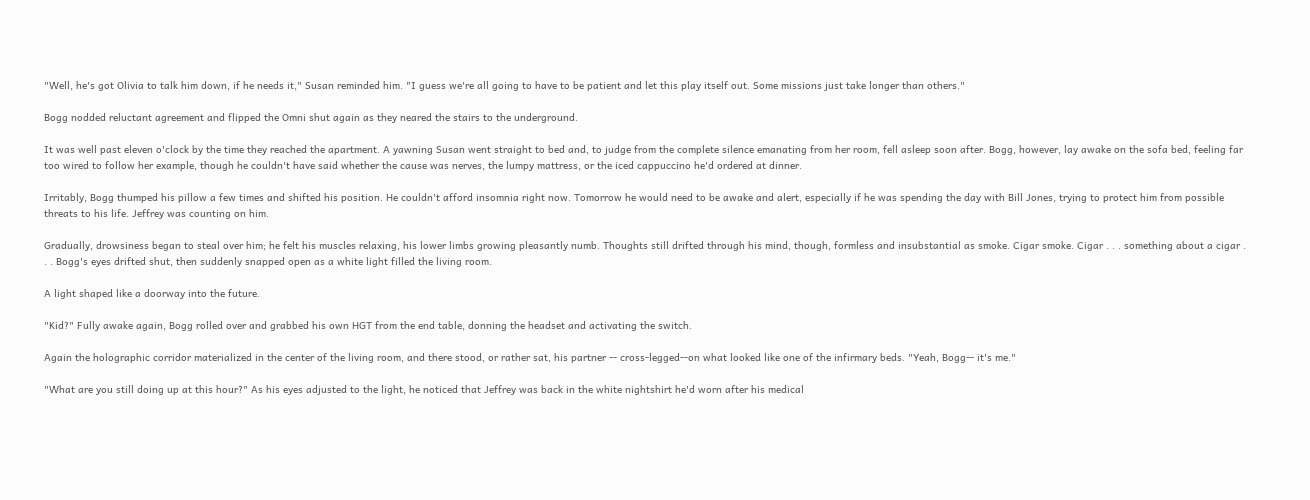"Well, he's got Olivia to talk him down, if he needs it," Susan reminded him. "I guess we're all going to have to be patient and let this play itself out. Some missions just take longer than others."

Bogg nodded reluctant agreement and flipped the Omni shut again as they neared the stairs to the underground.

It was well past eleven o'clock by the time they reached the apartment. A yawning Susan went straight to bed and, to judge from the complete silence emanating from her room, fell asleep soon after. Bogg, however, lay awake on the sofa bed, feeling far too wired to follow her example, though he couldn't have said whether the cause was nerves, the lumpy mattress, or the iced cappuccino he'd ordered at dinner.

Irritably, Bogg thumped his pillow a few times and shifted his position. He couldn't afford insomnia right now. Tomorrow he would need to be awake and alert, especially if he was spending the day with Bill Jones, trying to protect him from possible threats to his life. Jeffrey was counting on him.

Gradually, drowsiness began to steal over him; he felt his muscles relaxing, his lower limbs growing pleasantly numb. Thoughts still drifted through his mind, though, formless and insubstantial as smoke. Cigar smoke. Cigar . . . something about a cigar . . . Bogg's eyes drifted shut, then suddenly snapped open as a white light filled the living room.

A light shaped like a doorway into the future.

"Kid?" Fully awake again, Bogg rolled over and grabbed his own HGT from the end table, donning the headset and activating the switch.

Again the holographic corridor materialized in the center of the living room, and there stood, or rather sat, his partner -- cross-legged--on what looked like one of the infirmary beds. "Yeah, Bogg-- it's me."

"What are you still doing up at this hour?" As his eyes adjusted to the light, he noticed that Jeffrey was back in the white nightshirt he'd worn after his medical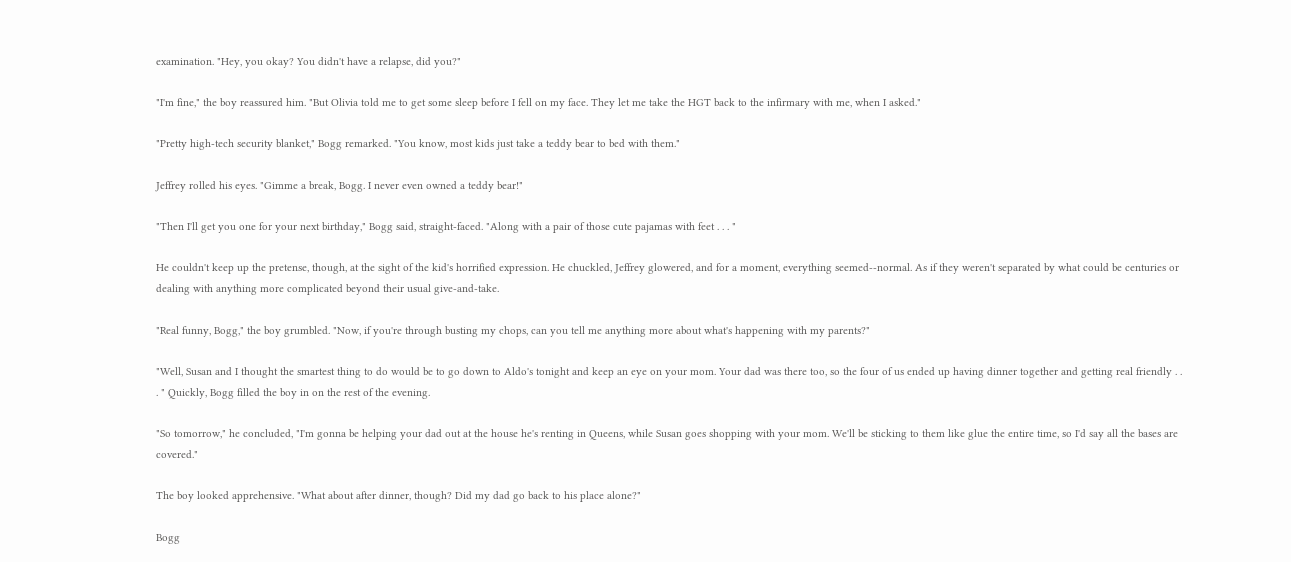examination. "Hey, you okay? You didn't have a relapse, did you?"

"I'm fine," the boy reassured him. "But Olivia told me to get some sleep before I fell on my face. They let me take the HGT back to the infirmary with me, when I asked."

"Pretty high-tech security blanket," Bogg remarked. "You know, most kids just take a teddy bear to bed with them."

Jeffrey rolled his eyes. "Gimme a break, Bogg. I never even owned a teddy bear!"

"Then I'll get you one for your next birthday," Bogg said, straight-faced. "Along with a pair of those cute pajamas with feet . . . "

He couldn't keep up the pretense, though, at the sight of the kid's horrified expression. He chuckled, Jeffrey glowered, and for a moment, everything seemed--normal. As if they weren't separated by what could be centuries or dealing with anything more complicated beyond their usual give-and-take.

"Real funny, Bogg," the boy grumbled. "Now, if you're through busting my chops, can you tell me anything more about what's happening with my parents?"

"Well, Susan and I thought the smartest thing to do would be to go down to Aldo's tonight and keep an eye on your mom. Your dad was there too, so the four of us ended up having dinner together and getting real friendly . . . " Quickly, Bogg filled the boy in on the rest of the evening.

"So tomorrow," he concluded, "I'm gonna be helping your dad out at the house he's renting in Queens, while Susan goes shopping with your mom. We'll be sticking to them like glue the entire time, so I'd say all the bases are covered."

The boy looked apprehensive. "What about after dinner, though? Did my dad go back to his place alone?"

Bogg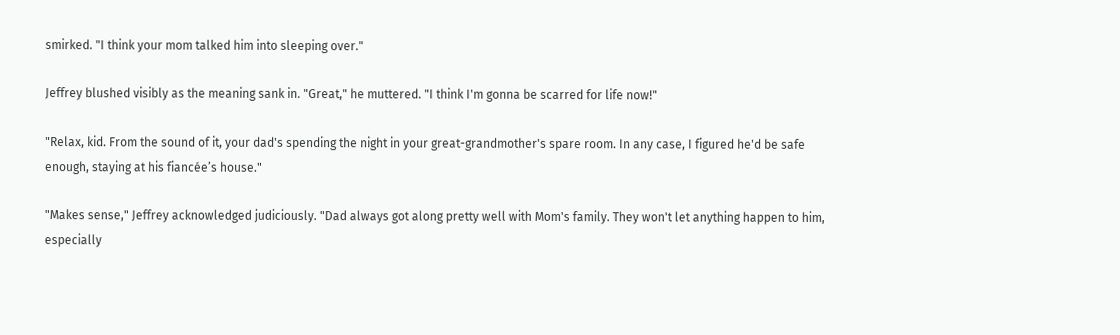smirked. "I think your mom talked him into sleeping over."

Jeffrey blushed visibly as the meaning sank in. "Great," he muttered. "I think I'm gonna be scarred for life now!"

"Relax, kid. From the sound of it, your dad's spending the night in your great-grandmother's spare room. In any case, I figured he'd be safe enough, staying at his fiancée’s house."

"Makes sense," Jeffrey acknowledged judiciously. "Dad always got along pretty well with Mom's family. They won't let anything happen to him, especially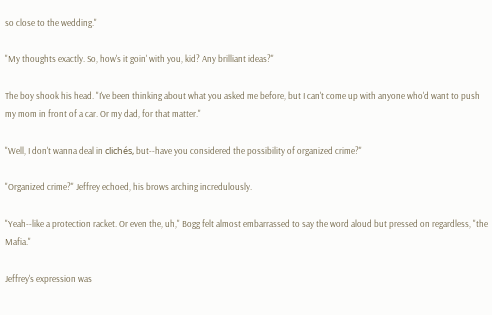so close to the wedding."

"My thoughts exactly. So, how's it goin' with you, kid? Any brilliant ideas?"

The boy shook his head. "I've been thinking about what you asked me before, but I can't come up with anyone who'd want to push my mom in front of a car. Or my dad, for that matter."

"Well, I don't wanna deal in clichés, but--have you considered the possibility of organized crime?"

"Organized crime?" Jeffrey echoed, his brows arching incredulously.

"Yeah--like a protection racket. Or even the, uh," Bogg felt almost embarrassed to say the word aloud but pressed on regardless, "the Mafia."

Jeffrey's expression was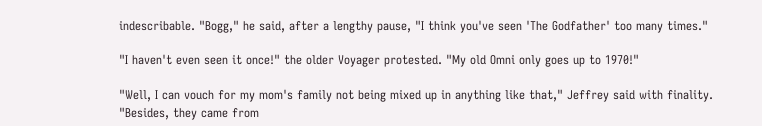indescribable. "Bogg," he said, after a lengthy pause, "I think you've seen 'The Godfather' too many times."

"I haven't even seen it once!" the older Voyager protested. "My old Omni only goes up to 1970!"

"Well, I can vouch for my mom's family not being mixed up in anything like that," Jeffrey said with finality. "Besides, they came from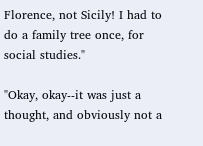Florence, not Sicily! I had to do a family tree once, for social studies."

"Okay, okay--it was just a thought, and obviously not a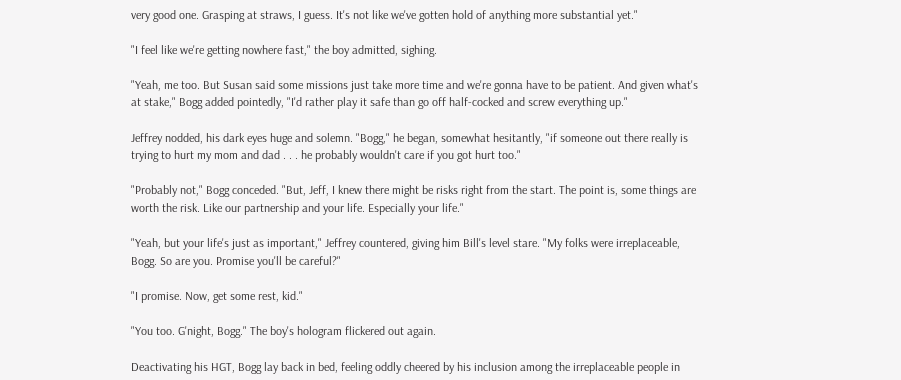very good one. Grasping at straws, I guess. It's not like we've gotten hold of anything more substantial yet."

"I feel like we're getting nowhere fast," the boy admitted, sighing.

"Yeah, me too. But Susan said some missions just take more time and we're gonna have to be patient. And given what's at stake," Bogg added pointedly, "I'd rather play it safe than go off half-cocked and screw everything up."

Jeffrey nodded, his dark eyes huge and solemn. "Bogg," he began, somewhat hesitantly, "if someone out there really is trying to hurt my mom and dad . . . he probably wouldn't care if you got hurt too."

"Probably not," Bogg conceded. "But, Jeff, I knew there might be risks right from the start. The point is, some things are worth the risk. Like our partnership and your life. Especially your life."

"Yeah, but your life's just as important," Jeffrey countered, giving him Bill's level stare. "My folks were irreplaceable, Bogg. So are you. Promise you'll be careful?"

"I promise. Now, get some rest, kid."

"You too. G'night, Bogg." The boy's hologram flickered out again.

Deactivating his HGT, Bogg lay back in bed, feeling oddly cheered by his inclusion among the irreplaceable people in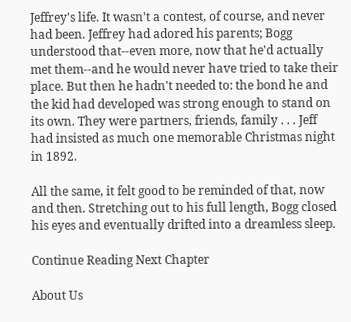Jeffrey's life. It wasn't a contest, of course, and never had been. Jeffrey had adored his parents; Bogg understood that--even more, now that he'd actually met them--and he would never have tried to take their place. But then he hadn't needed to: the bond he and the kid had developed was strong enough to stand on its own. They were partners, friends, family . . . Jeff had insisted as much one memorable Christmas night in 1892.

All the same, it felt good to be reminded of that, now and then. Stretching out to his full length, Bogg closed his eyes and eventually drifted into a dreamless sleep.

Continue Reading Next Chapter

About Us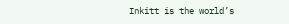Inkitt is the world’s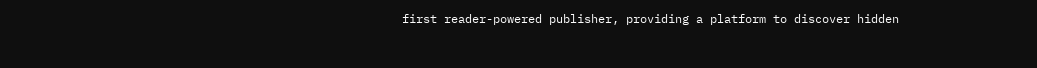first reader-powered publisher, providing a platform to discover hidden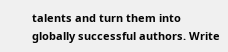talents and turn them into globally successful authors. Write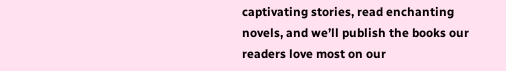captivating stories, read enchanting novels, and we’ll publish the books our readers love most on our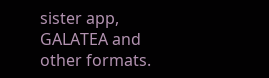sister app, GALATEA and other formats.